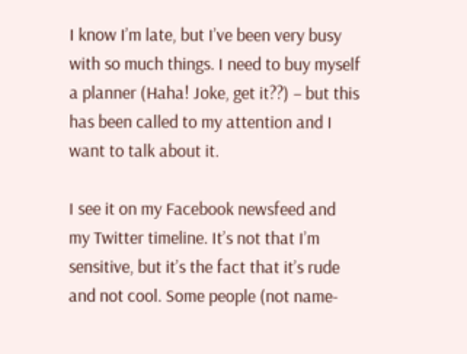I know I’m late, but I’ve been very busy with so much things. I need to buy myself a planner (Haha! Joke, get it??) – but this has been called to my attention and I want to talk about it.

I see it on my Facebook newsfeed and my Twitter timeline. It’s not that I’m sensitive, but it’s the fact that it’s rude and not cool. Some people (not name-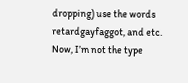dropping) use the words retardgayfaggot, and etc. Now, I’m not the type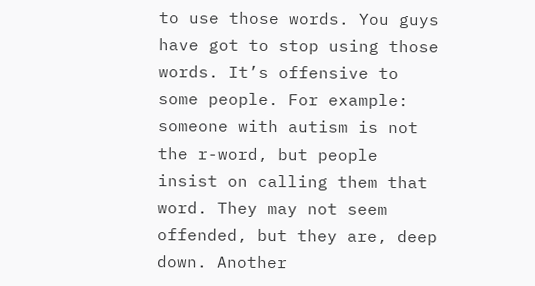to use those words. You guys have got to stop using those words. It’s offensive to some people. For example: someone with autism is not the r-word, but people insist on calling them that word. They may not seem offended, but they are, deep down. Another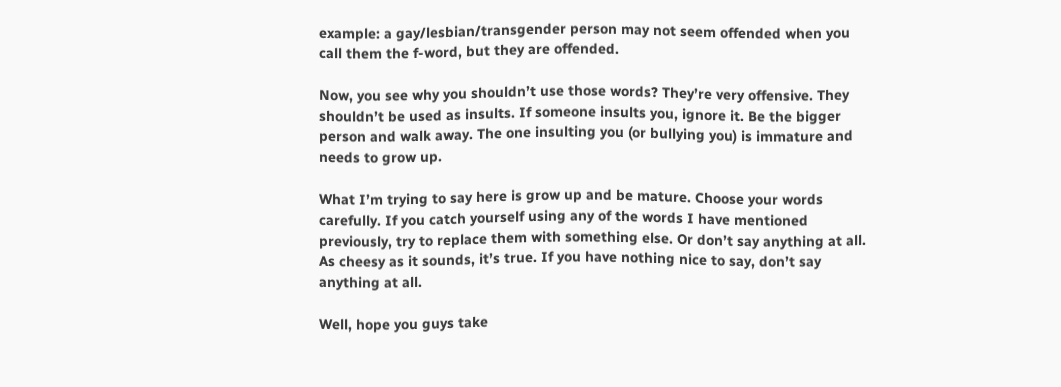example: a gay/lesbian/transgender person may not seem offended when you call them the f-word, but they are offended.

Now, you see why you shouldn’t use those words? They’re very offensive. They shouldn’t be used as insults. If someone insults you, ignore it. Be the bigger person and walk away. The one insulting you (or bullying you) is immature and needs to grow up.

What I’m trying to say here is grow up and be mature. Choose your words carefully. If you catch yourself using any of the words I have mentioned previously, try to replace them with something else. Or don’t say anything at all. As cheesy as it sounds, it’s true. If you have nothing nice to say, don’t say anything at all.

Well, hope you guys take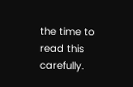the time to read this carefully.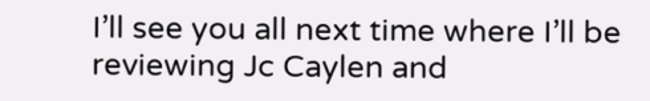I’ll see you all next time where I’ll be reviewing Jc Caylen and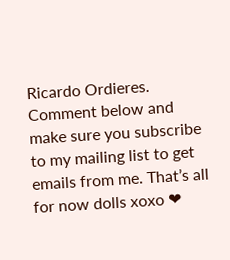Ricardo Ordieres. Comment below and make sure you subscribe to my mailing list to get emails from me. That’s all for now dolls xoxo ❤